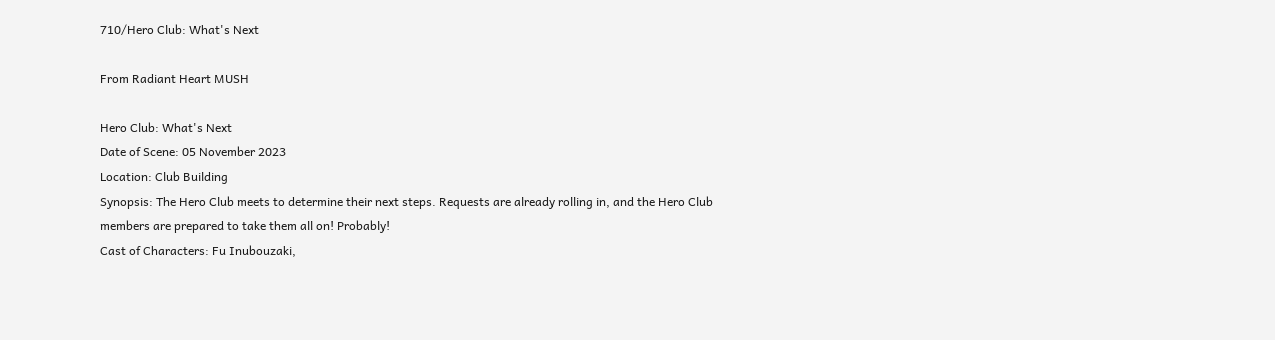710/Hero Club: What's Next

From Radiant Heart MUSH

Hero Club: What's Next
Date of Scene: 05 November 2023
Location: Club Building
Synopsis: The Hero Club meets to determine their next steps. Requests are already rolling in, and the Hero Club members are prepared to take them all on! Probably!
Cast of Characters: Fu Inubouzaki,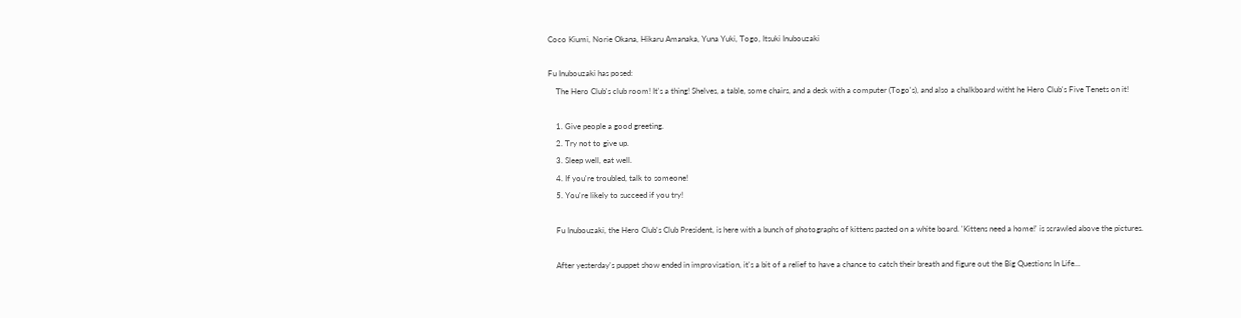Coco Kiumi, Norie Okana, Hikaru Amanaka, Yuna Yuki, Togo, Itsuki Inubouzaki

Fu Inubouzaki has posed:
    The Hero Club's club room! It's a thing! Shelves, a table, some chairs, and a desk with a computer (Togo's), and also a chalkboard witht he Hero Club's Five Tenets on it!

    1. Give people a good greeting.
    2. Try not to give up.
    3. Sleep well, eat well.
    4. If you're troubled, talk to someone!
    5. You're likely to succeed if you try!

    Fu Inubouzaki, the Hero Club's Club President, is here with a bunch of photographs of kittens pasted on a white board. 'Kittens need a home!' is scrawled above the pictures.

    After yesterday's puppet show ended in improvisation, it's a bit of a relief to have a chance to catch their breath and figure out the Big Questions In Life...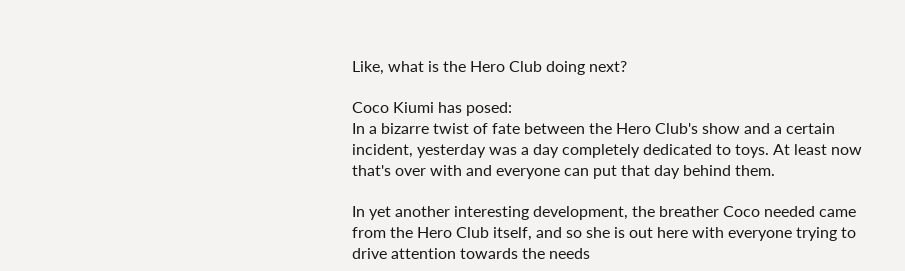Like, what is the Hero Club doing next?

Coco Kiumi has posed:
In a bizarre twist of fate between the Hero Club's show and a certain incident, yesterday was a day completely dedicated to toys. At least now that's over with and everyone can put that day behind them.

In yet another interesting development, the breather Coco needed came from the Hero Club itself, and so she is out here with everyone trying to drive attention towards the needs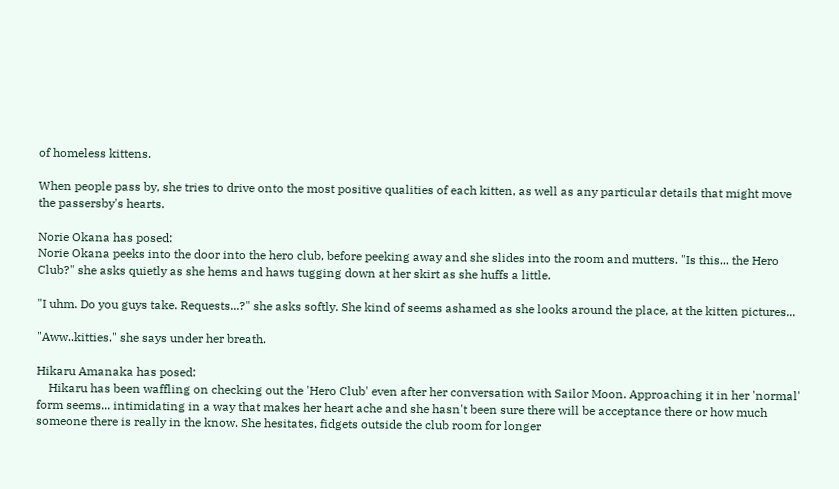of homeless kittens.

When people pass by, she tries to drive onto the most positive qualities of each kitten, as well as any particular details that might move the passersby's hearts.

Norie Okana has posed:
Norie Okana peeks into the door into the hero club, before peeking away and she slides into the room and mutters. "Is this... the Hero Club?" she asks quietly as she hems and haws tugging down at her skirt as she huffs a little.

"I uhm. Do you guys take. Requests...?" she asks softly. She kind of seems ashamed as she looks around the place, at the kitten pictures...

"Aww..kitties." she says under her breath.

Hikaru Amanaka has posed:
    Hikaru has been waffling on checking out the 'Hero Club' even after her conversation with Sailor Moon. Approaching it in her 'normal' form seems... intimidating in a way that makes her heart ache and she hasn't been sure there will be acceptance there or how much someone there is really in the know. She hesitates, fidgets outside the club room for longer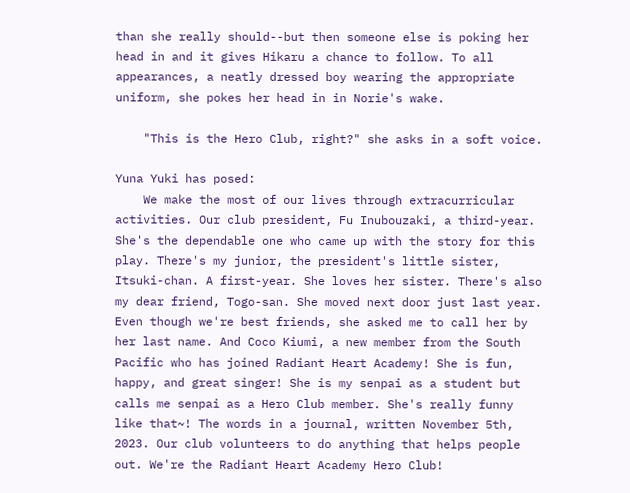than she really should--but then someone else is poking her head in and it gives Hikaru a chance to follow. To all appearances, a neatly dressed boy wearing the appropriate uniform, she pokes her head in in Norie's wake.

    "This is the Hero Club, right?" she asks in a soft voice.

Yuna Yuki has posed:
    We make the most of our lives through extracurricular activities. Our club president, Fu Inubouzaki, a third-year. She's the dependable one who came up with the story for this play. There's my junior, the president's little sister, Itsuki-chan. A first-year. She loves her sister. There's also my dear friend, Togo-san. She moved next door just last year. Even though we're best friends, she asked me to call her by her last name. And Coco Kiumi, a new member from the South Pacific who has joined Radiant Heart Academy! She is fun, happy, and great singer! She is my senpai as a student but calls me senpai as a Hero Club member. She's really funny like that~! The words in a journal, written November 5th, 2023. Our club volunteers to do anything that helps people out. We're the Radiant Heart Academy Hero Club!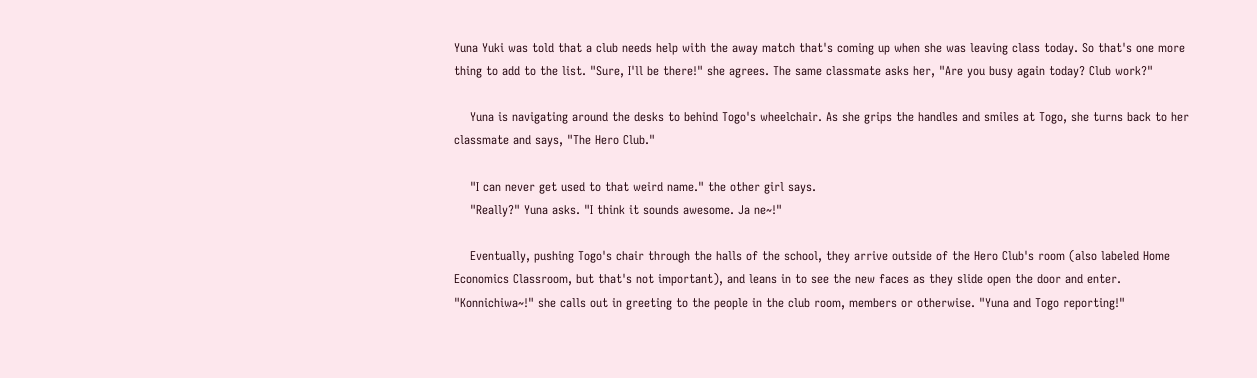Yuna Yuki was told that a club needs help with the away match that's coming up when she was leaving class today. So that's one more thing to add to the list. "Sure, I'll be there!" she agrees. The same classmate asks her, "Are you busy again today? Club work?"

    Yuna is navigating around the desks to behind Togo's wheelchair. As she grips the handles and smiles at Togo, she turns back to her classmate and says, "The Hero Club."

    "I can never get used to that weird name." the other girl says.
    "Really?" Yuna asks. "I think it sounds awesome. Ja ne~!"

    Eventually, pushing Togo's chair through the halls of the school, they arrive outside of the Hero Club's room (also labeled Home Economics Classroom, but that's not important), and leans in to see the new faces as they slide open the door and enter. "Konnichiwa~!" she calls out in greeting to the people in the club room, members or otherwise. "Yuna and Togo reporting!"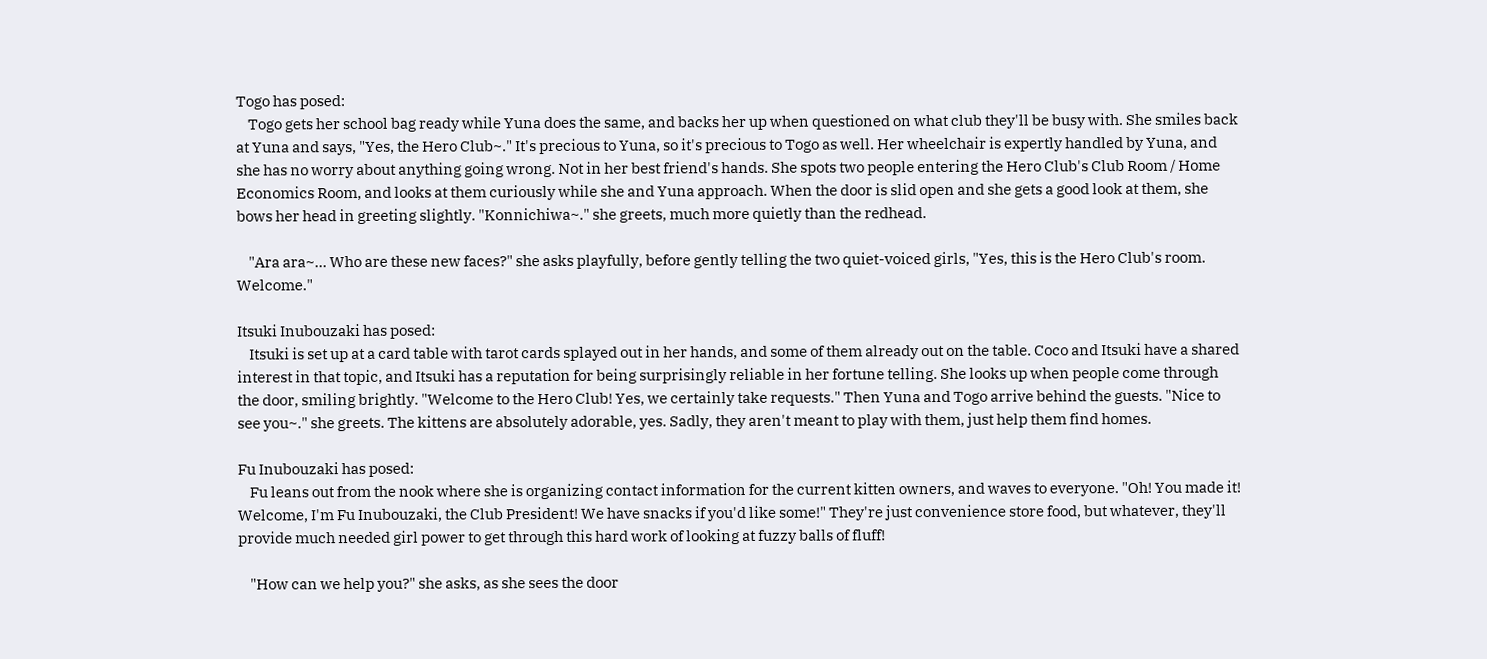Togo has posed:
    Togo gets her school bag ready while Yuna does the same, and backs her up when questioned on what club they'll be busy with. She smiles back at Yuna and says, "Yes, the Hero Club~." It's precious to Yuna, so it's precious to Togo as well. Her wheelchair is expertly handled by Yuna, and she has no worry about anything going wrong. Not in her best friend's hands. She spots two people entering the Hero Club's Club Room / Home Economics Room, and looks at them curiously while she and Yuna approach. When the door is slid open and she gets a good look at them, she bows her head in greeting slightly. "Konnichiwa~." she greets, much more quietly than the redhead.

    "Ara ara~... Who are these new faces?" she asks playfully, before gently telling the two quiet-voiced girls, "Yes, this is the Hero Club's room. Welcome."

Itsuki Inubouzaki has posed:
    Itsuki is set up at a card table with tarot cards splayed out in her hands, and some of them already out on the table. Coco and Itsuki have a shared interest in that topic, and Itsuki has a reputation for being surprisingly reliable in her fortune telling. She looks up when people come through the door, smiling brightly. "Welcome to the Hero Club! Yes, we certainly take requests." Then Yuna and Togo arrive behind the guests. "Nice to see you~." she greets. The kittens are absolutely adorable, yes. Sadly, they aren't meant to play with them, just help them find homes.

Fu Inubouzaki has posed:
    Fu leans out from the nook where she is organizing contact information for the current kitten owners, and waves to everyone. "Oh! You made it! Welcome, I'm Fu Inubouzaki, the Club President! We have snacks if you'd like some!" They're just convenience store food, but whatever, they'll provide much needed girl power to get through this hard work of looking at fuzzy balls of fluff!

    "How can we help you?" she asks, as she sees the door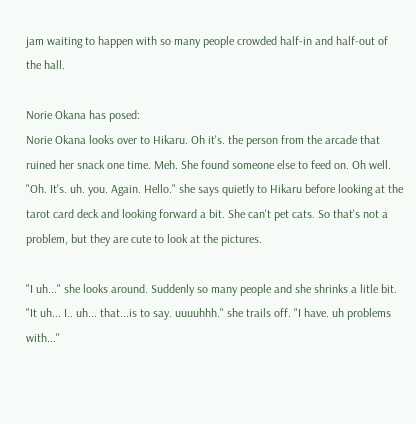jam waiting to happen with so many people crowded half-in and half-out of the hall.

Norie Okana has posed:
Norie Okana looks over to Hikaru. Oh it's. the person from the arcade that ruined her snack one time. Meh. She found someone else to feed on. Oh well. "Oh. It's. uh. you. Again. Hello." she says quietly to Hikaru before looking at the tarot card deck and looking forward a bit. She can't pet cats. So that's not a problem, but they are cute to look at the pictures.

"I uh..." she looks around. Suddenly so many people and she shrinks a litle bit. "It uh... I.. uh... that...is to say. uuuuhhh." she trails off. "I have. uh problems with..."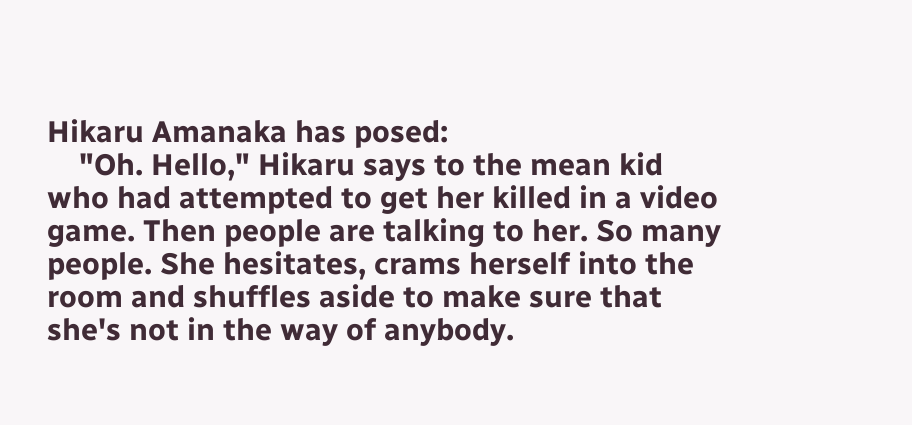Hikaru Amanaka has posed:
    "Oh. Hello," Hikaru says to the mean kid who had attempted to get her killed in a video game. Then people are talking to her. So many people. She hesitates, crams herself into the room and shuffles aside to make sure that she's not in the way of anybody.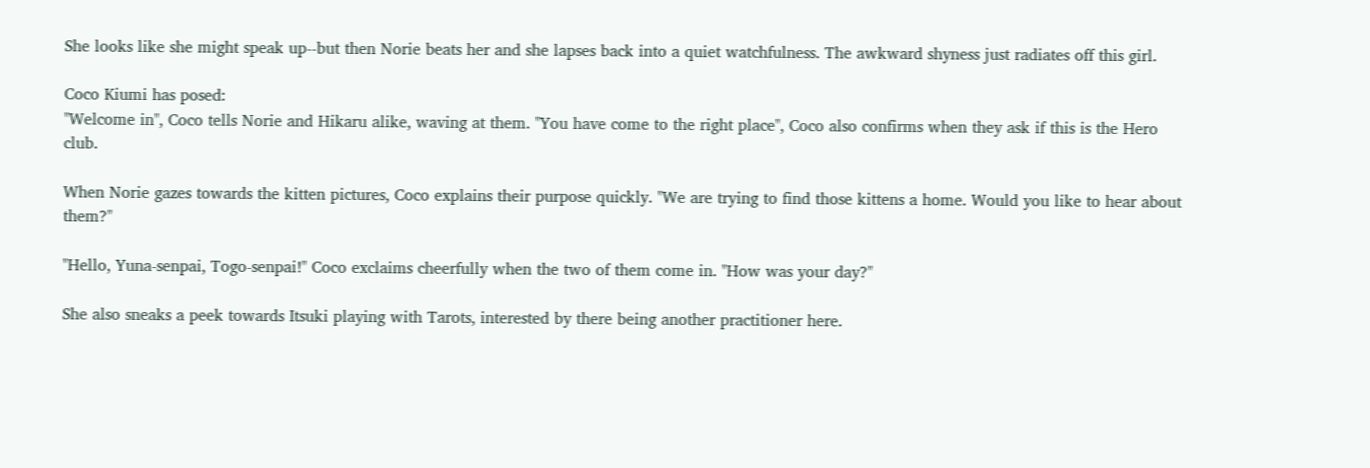She looks like she might speak up--but then Norie beats her and she lapses back into a quiet watchfulness. The awkward shyness just radiates off this girl.

Coco Kiumi has posed:
"Welcome in", Coco tells Norie and Hikaru alike, waving at them. "You have come to the right place", Coco also confirms when they ask if this is the Hero club.

When Norie gazes towards the kitten pictures, Coco explains their purpose quickly. "We are trying to find those kittens a home. Would you like to hear about them?"

"Hello, Yuna-senpai, Togo-senpai!" Coco exclaims cheerfully when the two of them come in. "How was your day?"

She also sneaks a peek towards Itsuki playing with Tarots, interested by there being another practitioner here.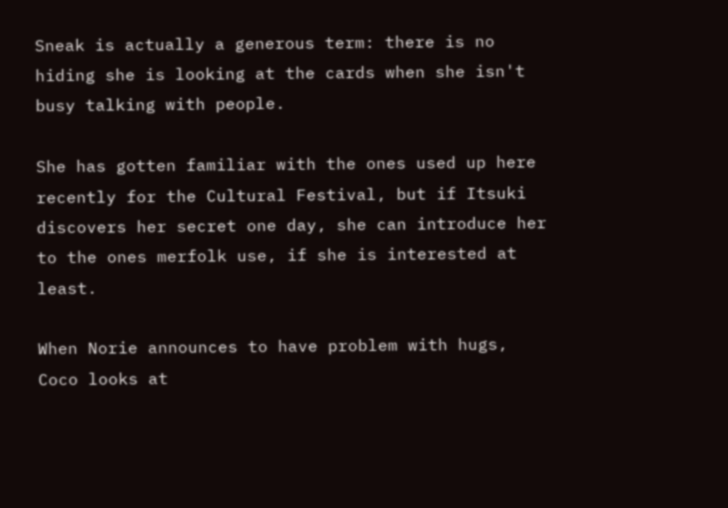Sneak is actually a generous term: there is no hiding she is looking at the cards when she isn't busy talking with people.

She has gotten familiar with the ones used up here recently for the Cultural Festival, but if Itsuki discovers her secret one day, she can introduce her to the ones merfolk use, if she is interested at least.

When Norie announces to have problem with hugs, Coco looks at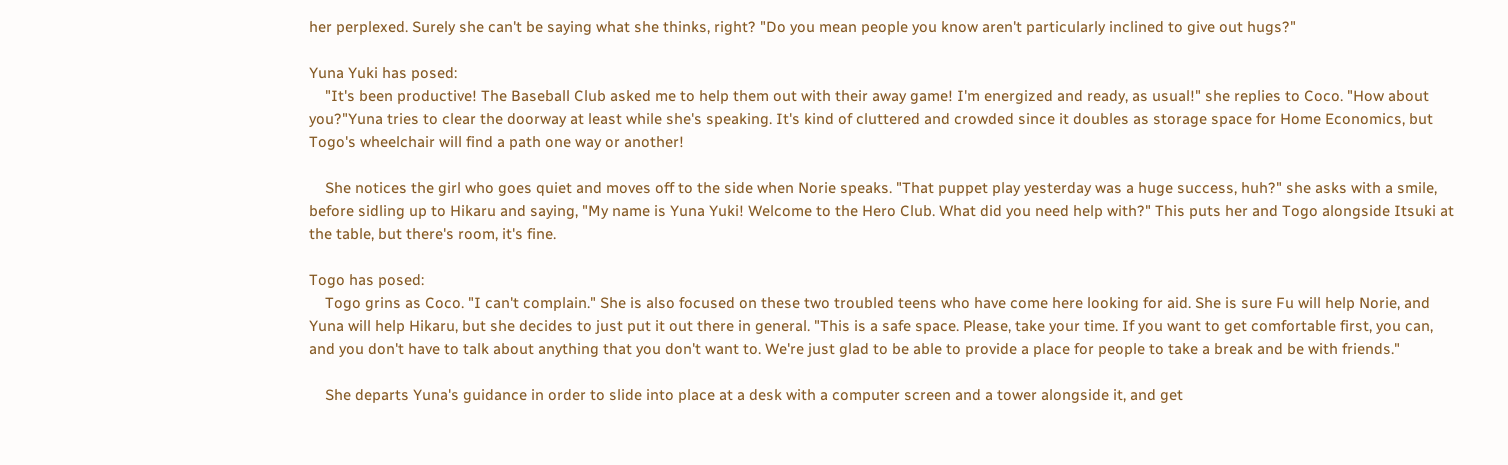her perplexed. Surely she can't be saying what she thinks, right? "Do you mean people you know aren't particularly inclined to give out hugs?"

Yuna Yuki has posed:
    "It's been productive! The Baseball Club asked me to help them out with their away game! I'm energized and ready, as usual!" she replies to Coco. "How about you?"Yuna tries to clear the doorway at least while she's speaking. It's kind of cluttered and crowded since it doubles as storage space for Home Economics, but Togo's wheelchair will find a path one way or another!

    She notices the girl who goes quiet and moves off to the side when Norie speaks. "That puppet play yesterday was a huge success, huh?" she asks with a smile, before sidling up to Hikaru and saying, "My name is Yuna Yuki! Welcome to the Hero Club. What did you need help with?" This puts her and Togo alongside Itsuki at the table, but there's room, it's fine.

Togo has posed:
    Togo grins as Coco. "I can't complain." She is also focused on these two troubled teens who have come here looking for aid. She is sure Fu will help Norie, and Yuna will help Hikaru, but she decides to just put it out there in general. "This is a safe space. Please, take your time. If you want to get comfortable first, you can, and you don't have to talk about anything that you don't want to. We're just glad to be able to provide a place for people to take a break and be with friends."

    She departs Yuna's guidance in order to slide into place at a desk with a computer screen and a tower alongside it, and get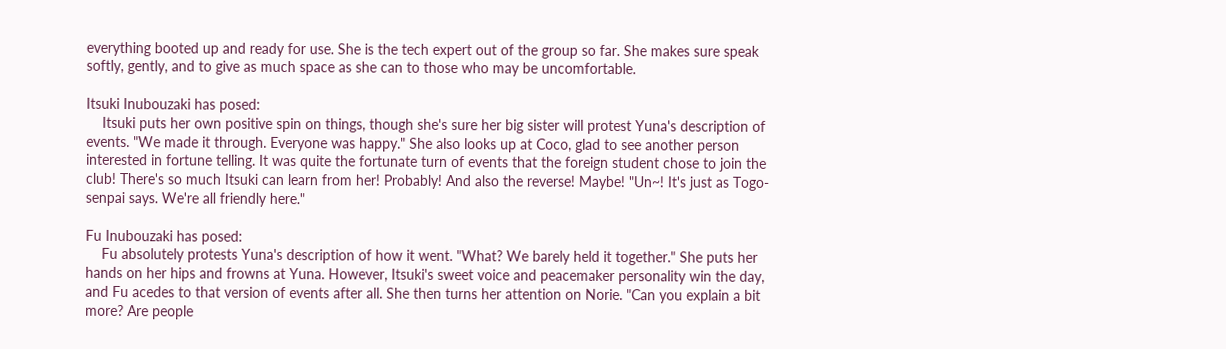everything booted up and ready for use. She is the tech expert out of the group so far. She makes sure speak softly, gently, and to give as much space as she can to those who may be uncomfortable.

Itsuki Inubouzaki has posed:
    Itsuki puts her own positive spin on things, though she's sure her big sister will protest Yuna's description of events. "We made it through. Everyone was happy." She also looks up at Coco, glad to see another person interested in fortune telling. It was quite the fortunate turn of events that the foreign student chose to join the club! There's so much Itsuki can learn from her! Probably! And also the reverse! Maybe! "Un~! It's just as Togo-senpai says. We're all friendly here."

Fu Inubouzaki has posed:
    Fu absolutely protests Yuna's description of how it went. "What? We barely held it together." She puts her hands on her hips and frowns at Yuna. However, Itsuki's sweet voice and peacemaker personality win the day, and Fu acedes to that version of events after all. She then turns her attention on Norie. "Can you explain a bit more? Are people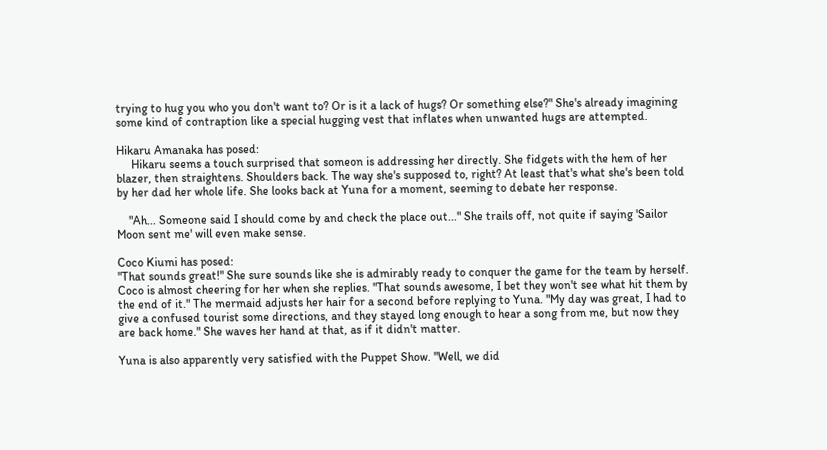trying to hug you who you don't want to? Or is it a lack of hugs? Or something else?" She's already imagining some kind of contraption like a special hugging vest that inflates when unwanted hugs are attempted.

Hikaru Amanaka has posed:
     Hikaru seems a touch surprised that someon is addressing her directly. She fidgets with the hem of her blazer, then straightens. Shoulders back. The way she's supposed to, right? At least that's what she's been told by her dad her whole life. She looks back at Yuna for a moment, seeming to debate her response.

    "Ah... Someone said I should come by and check the place out..." She trails off, not quite if saying 'Sailor Moon sent me' will even make sense.

Coco Kiumi has posed:
"That sounds great!" She sure sounds like she is admirably ready to conquer the game for the team by herself. Coco is almost cheering for her when she replies. "That sounds awesome, I bet they won't see what hit them by the end of it." The mermaid adjusts her hair for a second before replying to Yuna. "My day was great, I had to give a confused tourist some directions, and they stayed long enough to hear a song from me, but now they are back home." She waves her hand at that, as if it didn't matter.

Yuna is also apparently very satisfied with the Puppet Show. "Well, we did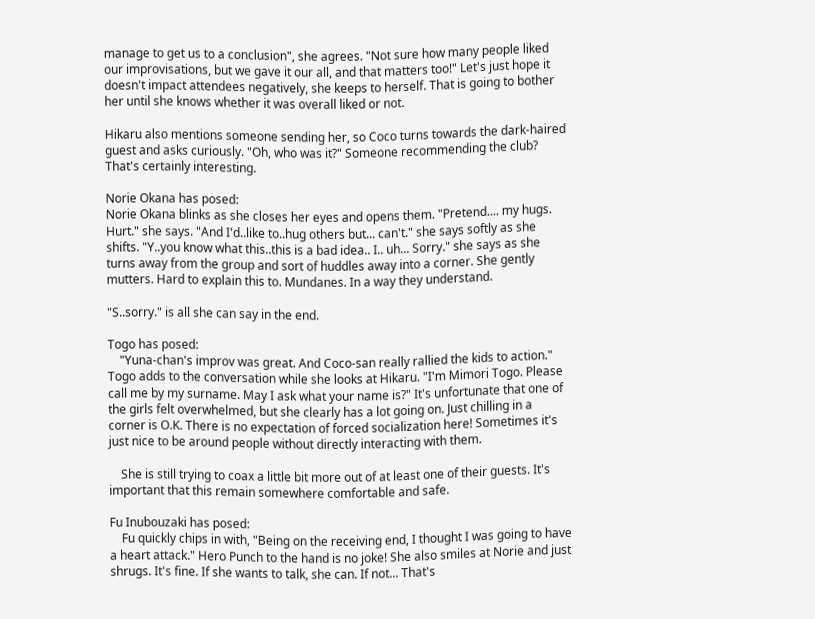manage to get us to a conclusion", she agrees. "Not sure how many people liked our improvisations, but we gave it our all, and that matters too!" Let's just hope it doesn't impact attendees negatively, she keeps to herself. That is going to bother her until she knows whether it was overall liked or not.

Hikaru also mentions someone sending her, so Coco turns towards the dark-haired guest and asks curiously. "Oh, who was it?" Someone recommending the club? That's certainly interesting.

Norie Okana has posed:
Norie Okana blinks as she closes her eyes and opens them. "Pretend.... my hugs. Hurt." she says. "And I'd..like to..hug others but... can't." she says softly as she shifts. "Y..you know what this..this is a bad idea.. I.. uh... Sorry." she says as she turns away from the group and sort of huddles away into a corner. She gently mutters. Hard to explain this to. Mundanes. In a way they understand.

"S..sorry." is all she can say in the end.

Togo has posed:
    "Yuna-chan's improv was great. And Coco-san really rallied the kids to action." Togo adds to the conversation while she looks at Hikaru. "I'm Mimori Togo. Please call me by my surname. May I ask what your name is?" It's unfortunate that one of the girls felt overwhelmed, but she clearly has a lot going on. Just chilling in a corner is O.K. There is no expectation of forced socialization here! Sometimes it's just nice to be around people without directly interacting with them.

    She is still trying to coax a little bit more out of at least one of their guests. It's important that this remain somewhere comfortable and safe.

Fu Inubouzaki has posed:
    Fu quickly chips in with, "Being on the receiving end, I thought I was going to have a heart attack." Hero Punch to the hand is no joke! She also smiles at Norie and just shrugs. It's fine. If she wants to talk, she can. If not... That's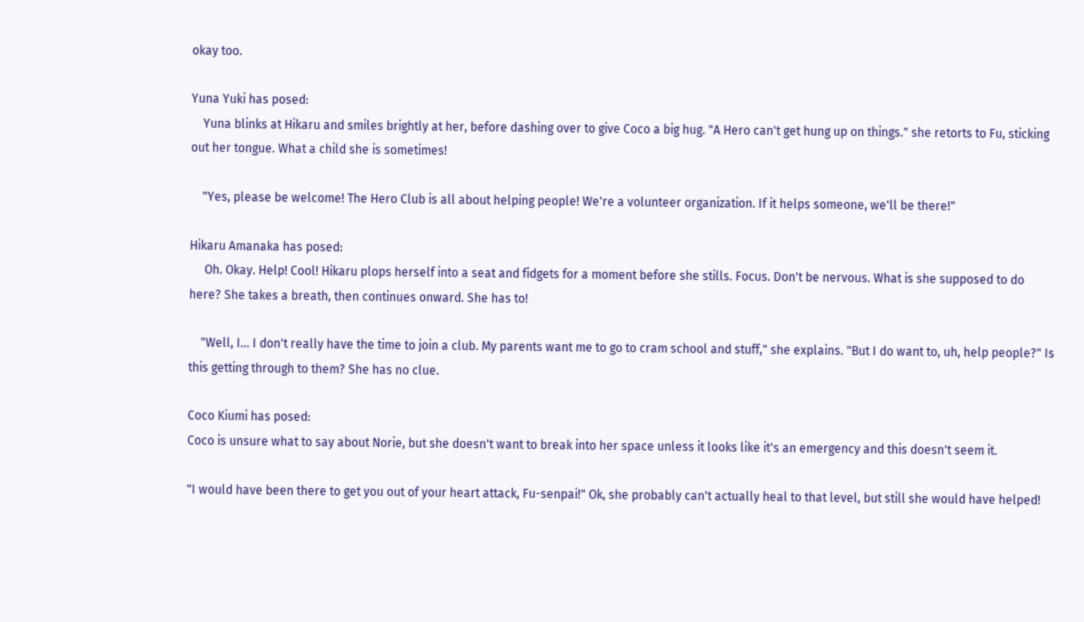okay too.

Yuna Yuki has posed:
    Yuna blinks at Hikaru and smiles brightly at her, before dashing over to give Coco a big hug. "A Hero can't get hung up on things." she retorts to Fu, sticking out her tongue. What a child she is sometimes!

    "Yes, please be welcome! The Hero Club is all about helping people! We're a volunteer organization. If it helps someone, we'll be there!"

Hikaru Amanaka has posed:
     Oh. Okay. Help! Cool! Hikaru plops herself into a seat and fidgets for a moment before she stills. Focus. Don't be nervous. What is she supposed to do here? She takes a breath, then continues onward. She has to!

    "Well, I... I don't really have the time to join a club. My parents want me to go to cram school and stuff," she explains. "But I do want to, uh, help people?" Is this getting through to them? She has no clue.

Coco Kiumi has posed:
Coco is unsure what to say about Norie, but she doesn't want to break into her space unless it looks like it's an emergency and this doesn't seem it.

"I would have been there to get you out of your heart attack, Fu-senpai!" Ok, she probably can't actually heal to that level, but still she would have helped!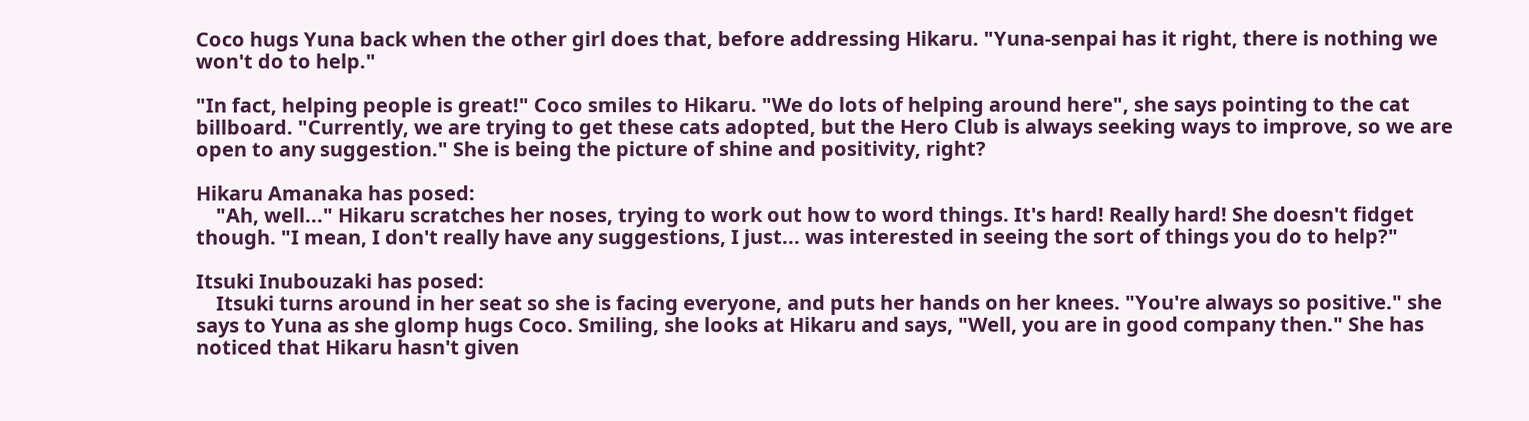Coco hugs Yuna back when the other girl does that, before addressing Hikaru. "Yuna-senpai has it right, there is nothing we won't do to help."

"In fact, helping people is great!" Coco smiles to Hikaru. "We do lots of helping around here", she says pointing to the cat billboard. "Currently, we are trying to get these cats adopted, but the Hero Club is always seeking ways to improve, so we are open to any suggestion." She is being the picture of shine and positivity, right?

Hikaru Amanaka has posed:
    "Ah, well..." Hikaru scratches her noses, trying to work out how to word things. It's hard! Really hard! She doesn't fidget though. "I mean, I don't really have any suggestions, I just... was interested in seeing the sort of things you do to help?"

Itsuki Inubouzaki has posed:
    Itsuki turns around in her seat so she is facing everyone, and puts her hands on her knees. "You're always so positive." she says to Yuna as she glomp hugs Coco. Smiling, she looks at Hikaru and says, "Well, you are in good company then." She has noticed that Hikaru hasn't given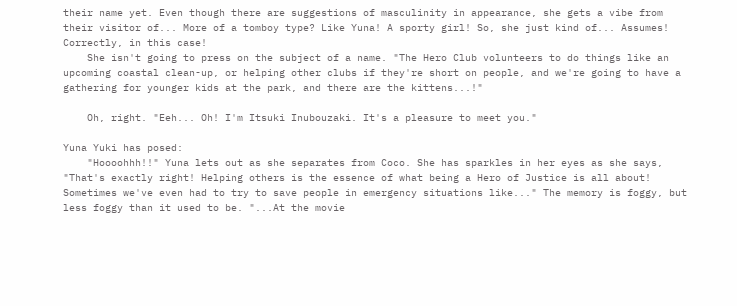their name yet. Even though there are suggestions of masculinity in appearance, she gets a vibe from their visitor of... More of a tomboy type? Like Yuna! A sporty girl! So, she just kind of... Assumes! Correctly, in this case!
    She isn't going to press on the subject of a name. "The Hero Club volunteers to do things like an upcoming coastal clean-up, or helping other clubs if they're short on people, and we're going to have a gathering for younger kids at the park, and there are the kittens...!"

    Oh, right. "Eeh... Oh! I'm Itsuki Inubouzaki. It's a pleasure to meet you."

Yuna Yuki has posed:
    "Hoooohhh!!" Yuna lets out as she separates from Coco. She has sparkles in her eyes as she says, "That's exactly right! Helping others is the essence of what being a Hero of Justice is all about! Sometimes we've even had to try to save people in emergency situations like..." The memory is foggy, but less foggy than it used to be. "...At the movie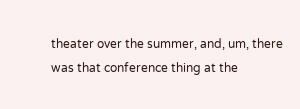theater over the summer, and, um, there was that conference thing at the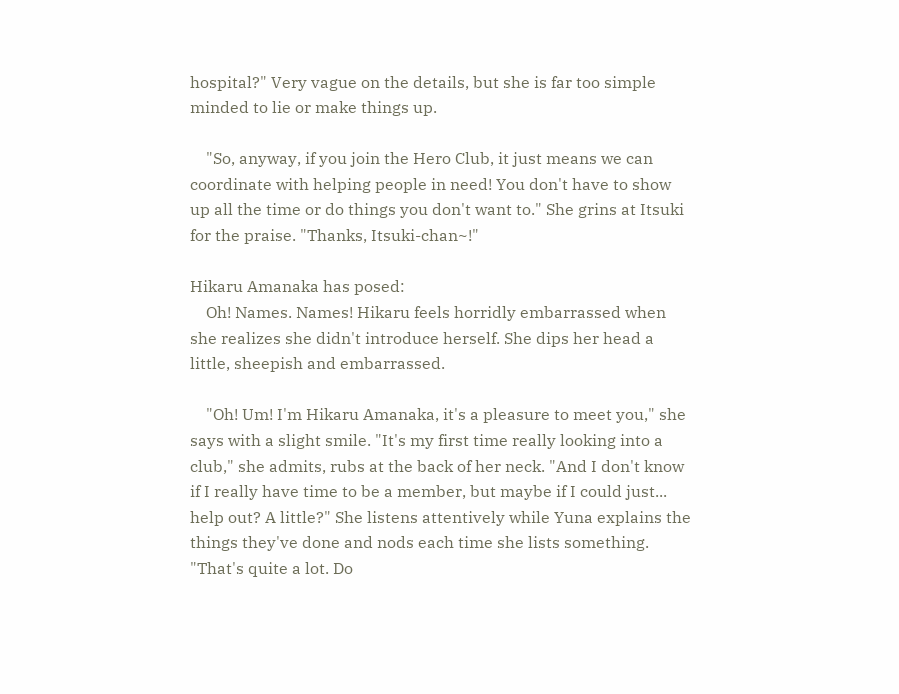hospital?" Very vague on the details, but she is far too simple minded to lie or make things up.

    "So, anyway, if you join the Hero Club, it just means we can coordinate with helping people in need! You don't have to show up all the time or do things you don't want to." She grins at Itsuki for the praise. "Thanks, Itsuki-chan~!"

Hikaru Amanaka has posed:
    Oh! Names. Names! Hikaru feels horridly embarrassed when she realizes she didn't introduce herself. She dips her head a little, sheepish and embarrassed.

    "Oh! Um! I'm Hikaru Amanaka, it's a pleasure to meet you," she says with a slight smile. "It's my first time really looking into a club," she admits, rubs at the back of her neck. "And I don't know if I really have time to be a member, but maybe if I could just... help out? A little?" She listens attentively while Yuna explains the things they've done and nods each time she lists something. "That's quite a lot. Do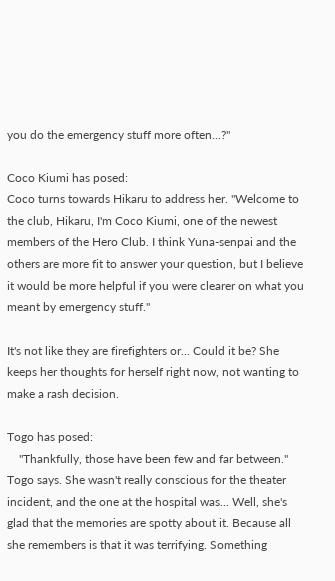you do the emergency stuff more often...?"

Coco Kiumi has posed:
Coco turns towards Hikaru to address her. "Welcome to the club, Hikaru, I'm Coco Kiumi, one of the newest members of the Hero Club. I think Yuna-senpai and the others are more fit to answer your question, but I believe it would be more helpful if you were clearer on what you meant by emergency stuff."

It's not like they are firefighters or... Could it be? She keeps her thoughts for herself right now, not wanting to make a rash decision.

Togo has posed:
    "Thankfully, those have been few and far between." Togo says. She wasn't really conscious for the theater incident, and the one at the hospital was... Well, she's glad that the memories are spotty about it. Because all she remembers is that it was terrifying. Something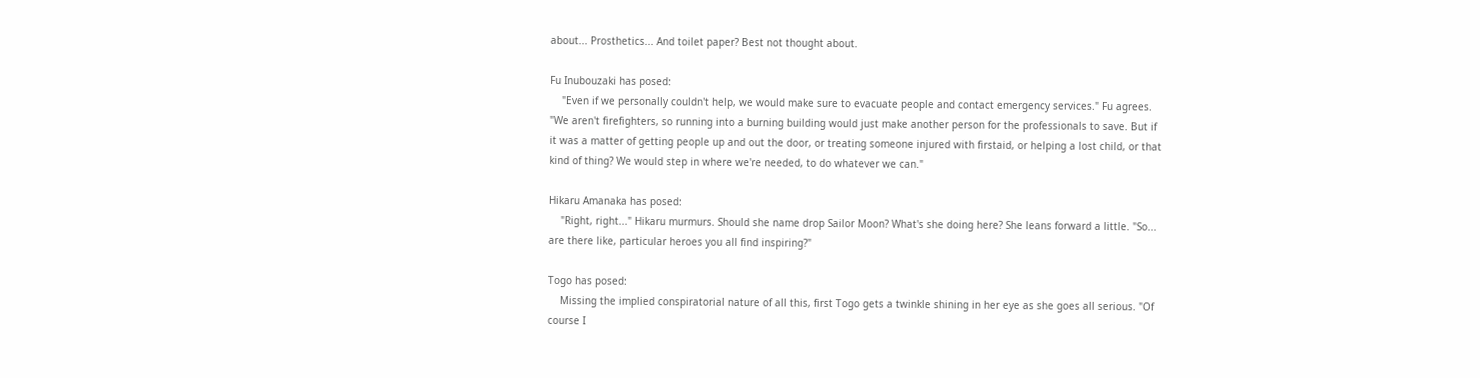about... Prosthetics... And toilet paper? Best not thought about.

Fu Inubouzaki has posed:
    "Even if we personally couldn't help, we would make sure to evacuate people and contact emergency services." Fu agrees. "We aren't firefighters, so running into a burning building would just make another person for the professionals to save. But if it was a matter of getting people up and out the door, or treating someone injured with firstaid, or helping a lost child, or that kind of thing? We would step in where we're needed, to do whatever we can."

Hikaru Amanaka has posed:
    "Right, right..." Hikaru murmurs. Should she name drop Sailor Moon? What's she doing here? She leans forward a little. "So... are there like, particular heroes you all find inspiring?"

Togo has posed:
    Missing the implied conspiratorial nature of all this, first Togo gets a twinkle shining in her eye as she goes all serious. "Of course I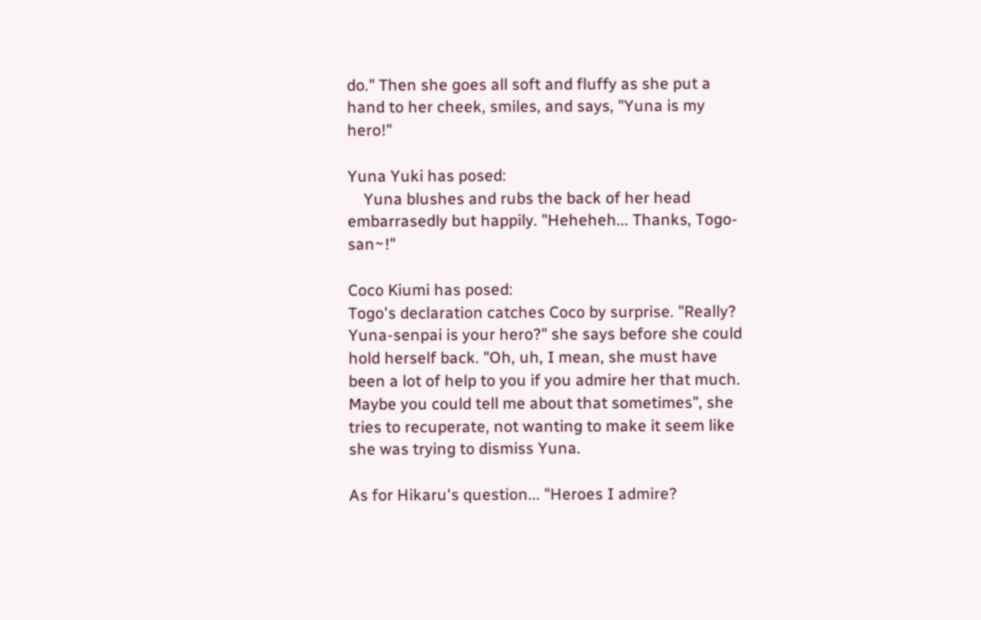do." Then she goes all soft and fluffy as she put a hand to her cheek, smiles, and says, "Yuna is my hero!"

Yuna Yuki has posed:
    Yuna blushes and rubs the back of her head embarrasedly but happily. "Heheheh... Thanks, Togo-san~!"

Coco Kiumi has posed:
Togo's declaration catches Coco by surprise. "Really? Yuna-senpai is your hero?" she says before she could hold herself back. "Oh, uh, I mean, she must have been a lot of help to you if you admire her that much. Maybe you could tell me about that sometimes", she tries to recuperate, not wanting to make it seem like she was trying to dismiss Yuna.

As for Hikaru's question... "Heroes I admire?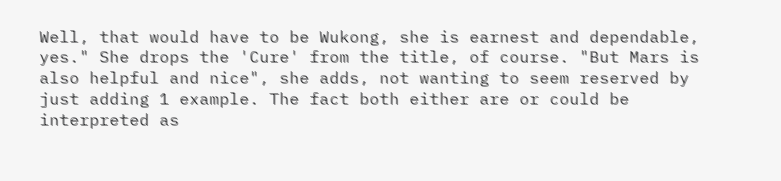Well, that would have to be Wukong, she is earnest and dependable, yes." She drops the 'Cure' from the title, of course. "But Mars is also helpful and nice", she adds, not wanting to seem reserved by just adding 1 example. The fact both either are or could be interpreted as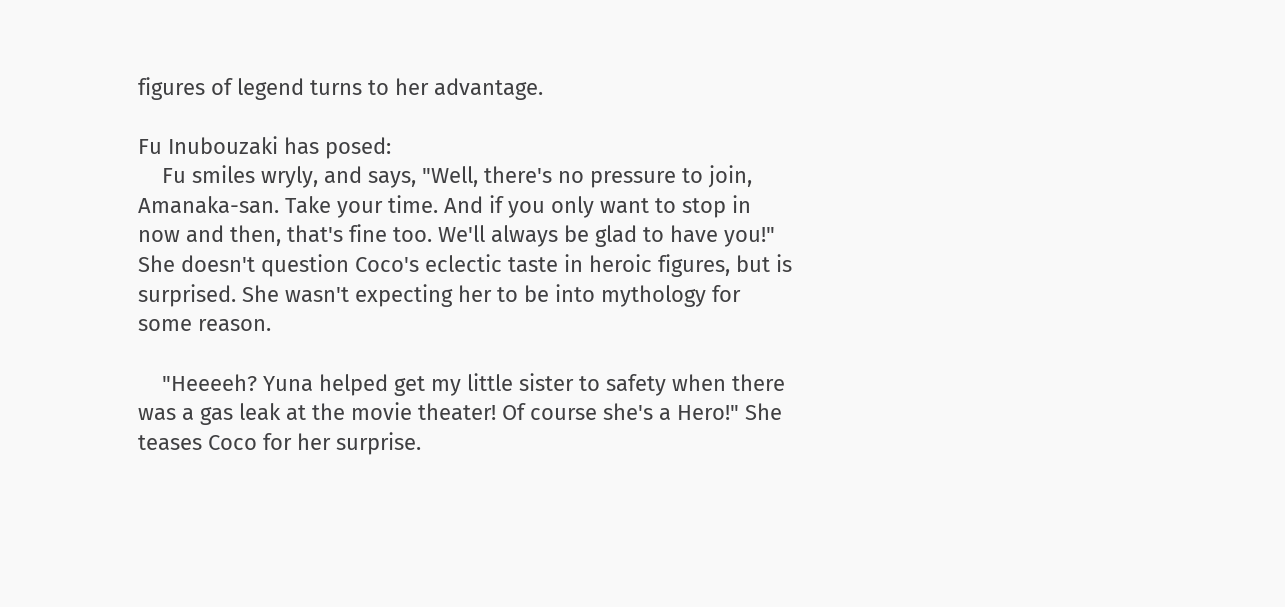figures of legend turns to her advantage.

Fu Inubouzaki has posed:
    Fu smiles wryly, and says, "Well, there's no pressure to join, Amanaka-san. Take your time. And if you only want to stop in now and then, that's fine too. We'll always be glad to have you!" She doesn't question Coco's eclectic taste in heroic figures, but is surprised. She wasn't expecting her to be into mythology for some reason.

    "Heeeeh? Yuna helped get my little sister to safety when there was a gas leak at the movie theater! Of course she's a Hero!" She teases Coco for her surprise.